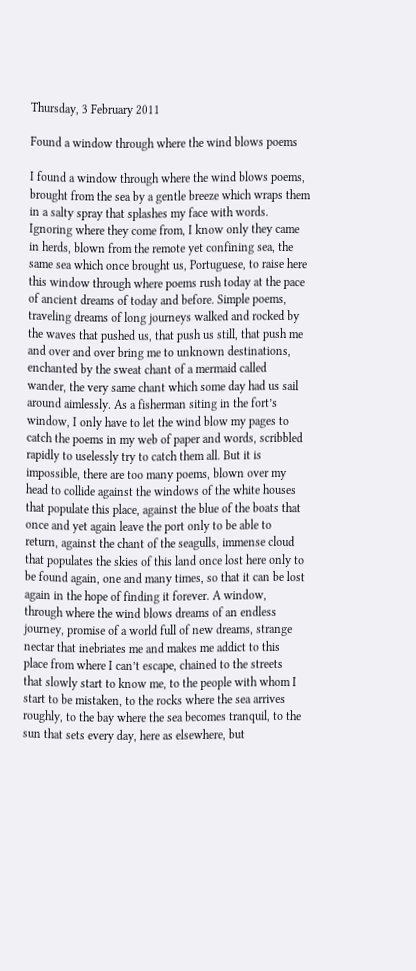Thursday, 3 February 2011

Found a window through where the wind blows poems

I found a window through where the wind blows poems, brought from the sea by a gentle breeze which wraps them in a salty spray that splashes my face with words. Ignoring where they come from, I know only they came in herds, blown from the remote yet confining sea, the same sea which once brought us, Portuguese, to raise here this window through where poems rush today at the pace of ancient dreams of today and before. Simple poems, traveling dreams of long journeys walked and rocked by the waves that pushed us, that push us still, that push me and over and over bring me to unknown destinations, enchanted by the sweat chant of a mermaid called wander, the very same chant which some day had us sail around aimlessly. As a fisherman siting in the fort’s window, I only have to let the wind blow my pages to catch the poems in my web of paper and words, scribbled rapidly to uselessly try to catch them all. But it is impossible, there are too many poems, blown over my head to collide against the windows of the white houses that populate this place, against the blue of the boats that once and yet again leave the port only to be able to return, against the chant of the seagulls, immense cloud that populates the skies of this land once lost here only to be found again, one and many times, so that it can be lost again in the hope of finding it forever. A window, through where the wind blows dreams of an endless journey, promise of a world full of new dreams, strange nectar that inebriates me and makes me addict to this place from where I can’t escape, chained to the streets that slowly start to know me, to the people with whom I start to be mistaken, to the rocks where the sea arrives roughly, to the bay where the sea becomes tranquil, to the sun that sets every day, here as elsewhere, but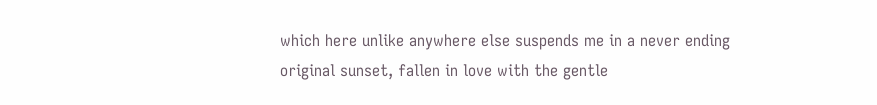which here unlike anywhere else suspends me in a never ending original sunset, fallen in love with the gentle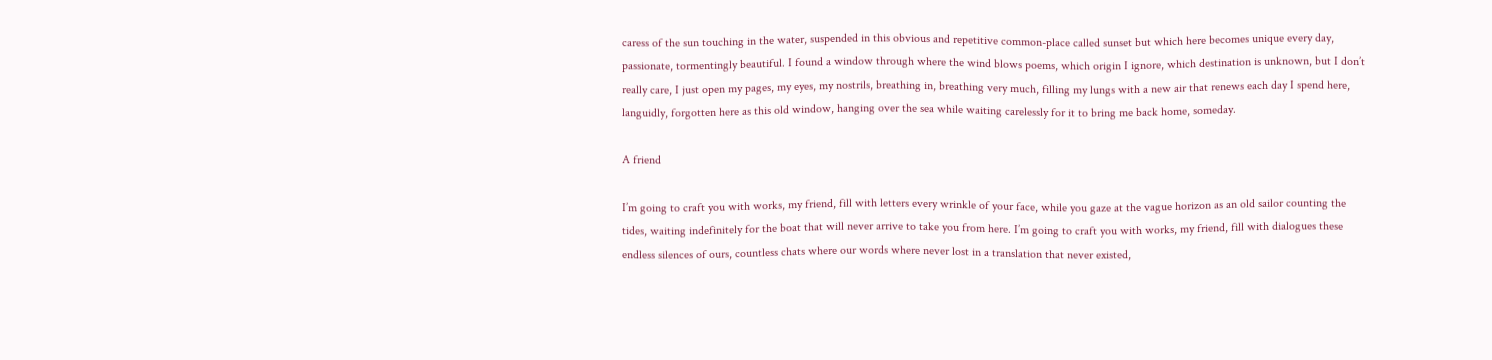caress of the sun touching in the water, suspended in this obvious and repetitive common-place called sunset but which here becomes unique every day, passionate, tormentingly beautiful. I found a window through where the wind blows poems, which origin I ignore, which destination is unknown, but I don’t really care, I just open my pages, my eyes, my nostrils, breathing in, breathing very much, filling my lungs with a new air that renews each day I spend here, languidly, forgotten here as this old window, hanging over the sea while waiting carelessly for it to bring me back home, someday.

A friend

I’m going to craft you with works, my friend, fill with letters every wrinkle of your face, while you gaze at the vague horizon as an old sailor counting the tides, waiting indefinitely for the boat that will never arrive to take you from here. I’m going to craft you with works, my friend, fill with dialogues these endless silences of ours, countless chats where our words where never lost in a translation that never existed,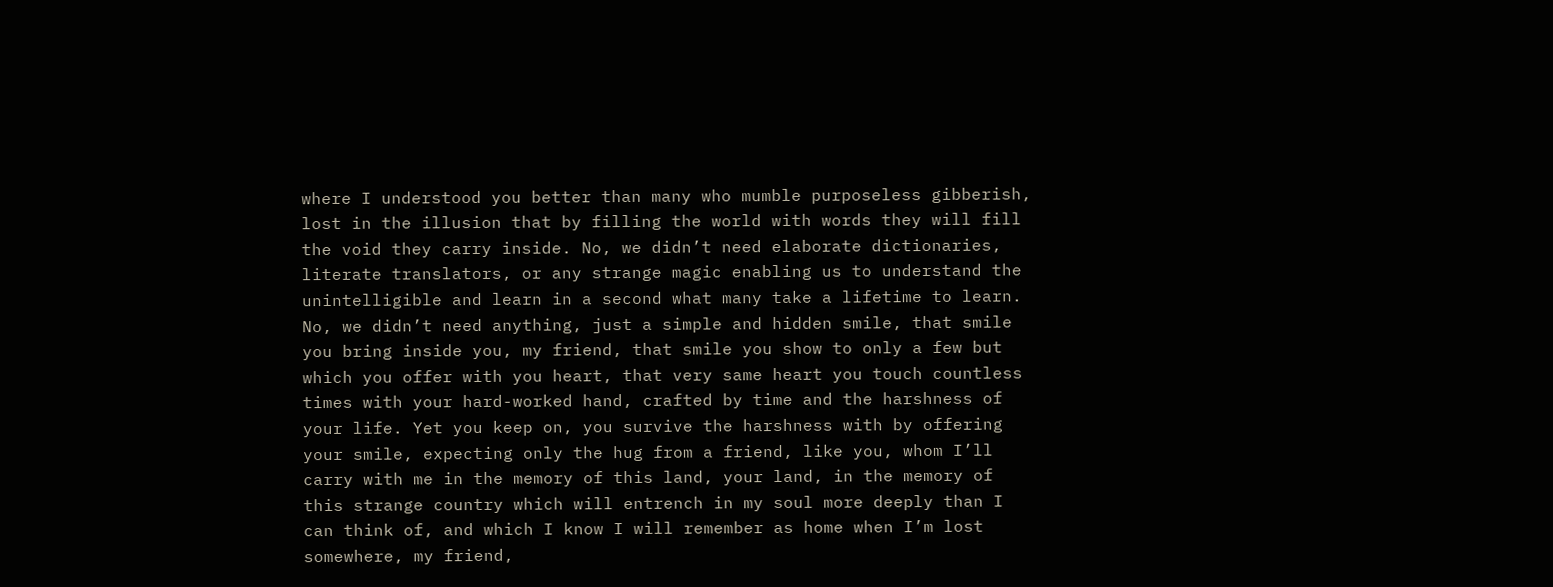where I understood you better than many who mumble purposeless gibberish, lost in the illusion that by filling the world with words they will fill the void they carry inside. No, we didn’t need elaborate dictionaries, literate translators, or any strange magic enabling us to understand the unintelligible and learn in a second what many take a lifetime to learn. No, we didn’t need anything, just a simple and hidden smile, that smile you bring inside you, my friend, that smile you show to only a few but which you offer with you heart, that very same heart you touch countless times with your hard-worked hand, crafted by time and the harshness of your life. Yet you keep on, you survive the harshness with by offering your smile, expecting only the hug from a friend, like you, whom I’ll carry with me in the memory of this land, your land, in the memory of this strange country which will entrench in my soul more deeply than I can think of, and which I know I will remember as home when I’m lost somewhere, my friend,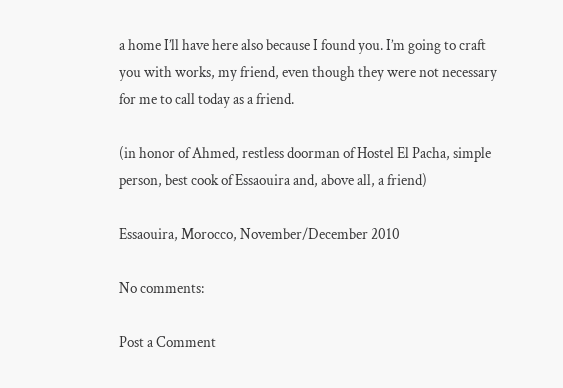a home I’ll have here also because I found you. I’m going to craft you with works, my friend, even though they were not necessary for me to call today as a friend.

(in honor of Ahmed, restless doorman of Hostel El Pacha, simple person, best cook of Essaouira and, above all, a friend)

Essaouira, Morocco, November/December 2010

No comments:

Post a Comment